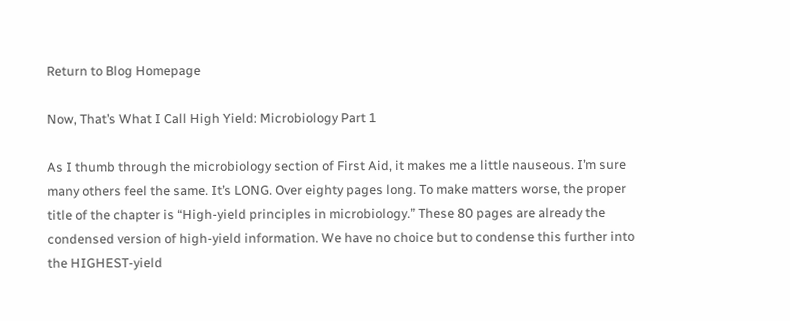Return to Blog Homepage

Now, That’s What I Call High Yield: Microbiology Part 1

As I thumb through the microbiology section of First Aid, it makes me a little nauseous. I’m sure many others feel the same. It’s LONG. Over eighty pages long. To make matters worse, the proper title of the chapter is “High-yield principles in microbiology.” These 80 pages are already the condensed version of high-yield information. We have no choice but to condense this further into the HIGHEST-yield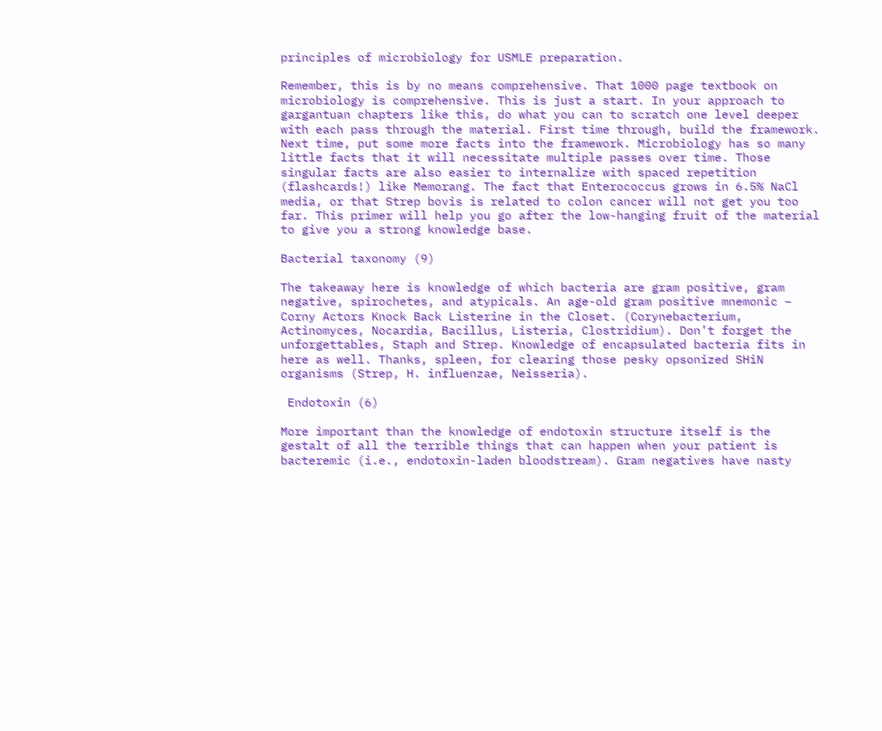principles of microbiology for USMLE preparation.

Remember, this is by no means comprehensive. That 1000 page textbook on microbiology is comprehensive. This is just a start. In your approach to gargantuan chapters like this, do what you can to scratch one level deeper with each pass through the material. First time through, build the framework. Next time, put some more facts into the framework. Microbiology has so many little facts that it will necessitate multiple passes over time. Those singular facts are also easier to internalize with spaced repetition (flashcards!) like Memorang. The fact that Enterococcus grows in 6.5% NaCl media, or that Strep bovis is related to colon cancer will not get you too far. This primer will help you go after the low-hanging fruit of the material to give you a strong knowledge base.

Bacterial taxonomy (9)

The takeaway here is knowledge of which bacteria are gram positive, gram negative, spirochetes, and atypicals. An age-old gram positive mnemonic – Corny Actors Knock Back Listerine in the Closet. (Corynebacterium, Actinomyces, Nocardia, Bacillus, Listeria, Clostridium). Don’t forget the unforgettables, Staph and Strep. Knowledge of encapsulated bacteria fits in here as well. Thanks, spleen, for clearing those pesky opsonized SHiN organisms (Strep, H. influenzae, Neisseria).

 Endotoxin (6)

More important than the knowledge of endotoxin structure itself is the gestalt of all the terrible things that can happen when your patient is bacteremic (i.e., endotoxin-laden bloodstream). Gram negatives have nasty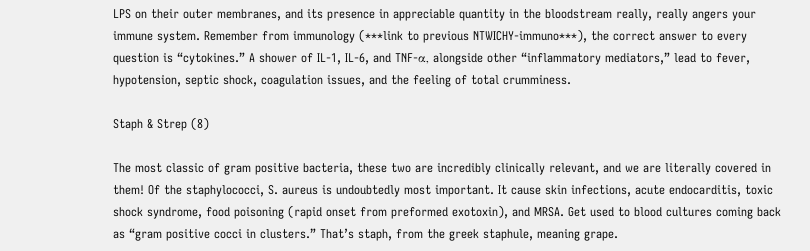LPS on their outer membranes, and its presence in appreciable quantity in the bloodstream really, really angers your immune system. Remember from immunology (***link to previous NTWICHY-immuno***), the correct answer to every question is “cytokines.” A shower of IL-1, IL-6, and TNF-α, alongside other “inflammatory mediators,” lead to fever, hypotension, septic shock, coagulation issues, and the feeling of total crumminess.

Staph & Strep (8)

The most classic of gram positive bacteria, these two are incredibly clinically relevant, and we are literally covered in them! Of the staphylococci, S. aureus is undoubtedly most important. It cause skin infections, acute endocarditis, toxic shock syndrome, food poisoning (rapid onset from preformed exotoxin), and MRSA. Get used to blood cultures coming back as “gram positive cocci in clusters.” That’s staph, from the greek staphule, meaning grape.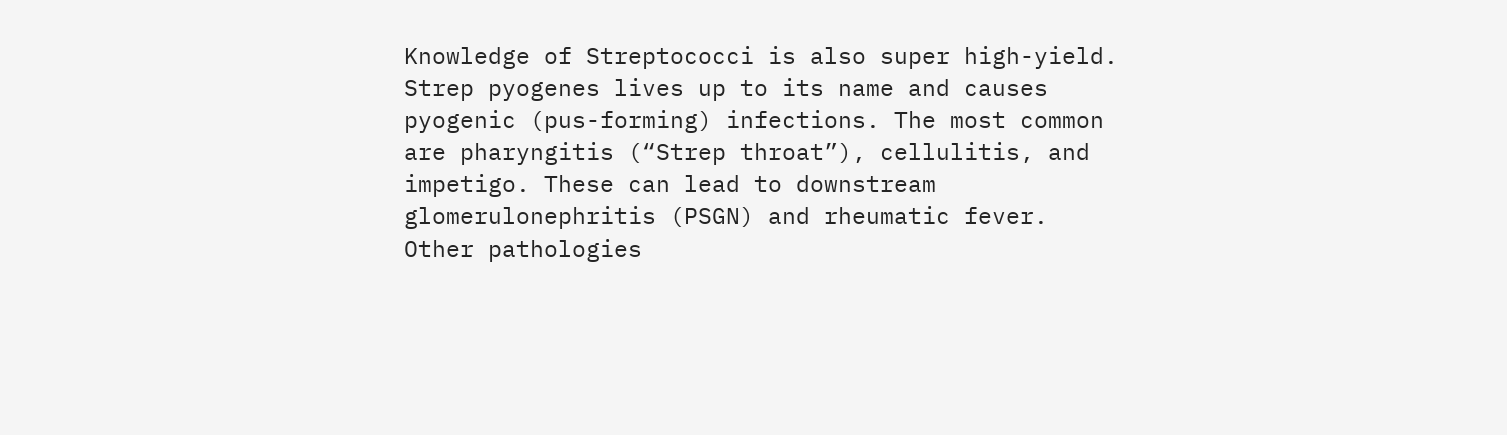Knowledge of Streptococci is also super high-yield. Strep pyogenes lives up to its name and causes pyogenic (pus-forming) infections. The most common are pharyngitis (“Strep throat”), cellulitis, and impetigo. These can lead to downstream glomerulonephritis (PSGN) and rheumatic fever. Other pathologies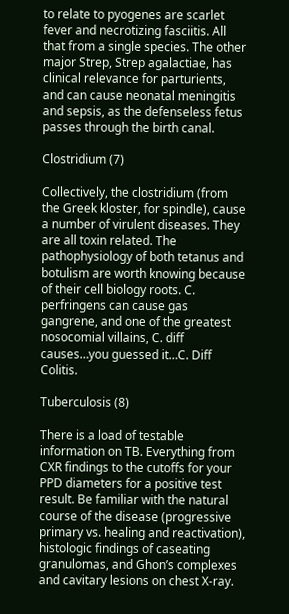to relate to pyogenes are scarlet fever and necrotizing fasciitis. All that from a single species. The other major Strep, Strep agalactiae, has clinical relevance for parturients, and can cause neonatal meningitis and sepsis, as the defenseless fetus passes through the birth canal.

Clostridium (7)

Collectively, the clostridium (from the Greek kloster, for spindle), cause a number of virulent diseases. They are all toxin related. The pathophysiology of both tetanus and botulism are worth knowing because of their cell biology roots. C. perfringens can cause gas gangrene, and one of the greatest nosocomial villains, C. diff causes…you guessed it…C. Diff Colitis.

Tuberculosis (8)

There is a load of testable information on TB. Everything from CXR findings to the cutoffs for your PPD diameters for a positive test result. Be familiar with the natural course of the disease (progressive primary vs. healing and reactivation), histologic findings of caseating granulomas, and Ghon’s complexes and cavitary lesions on chest X-ray.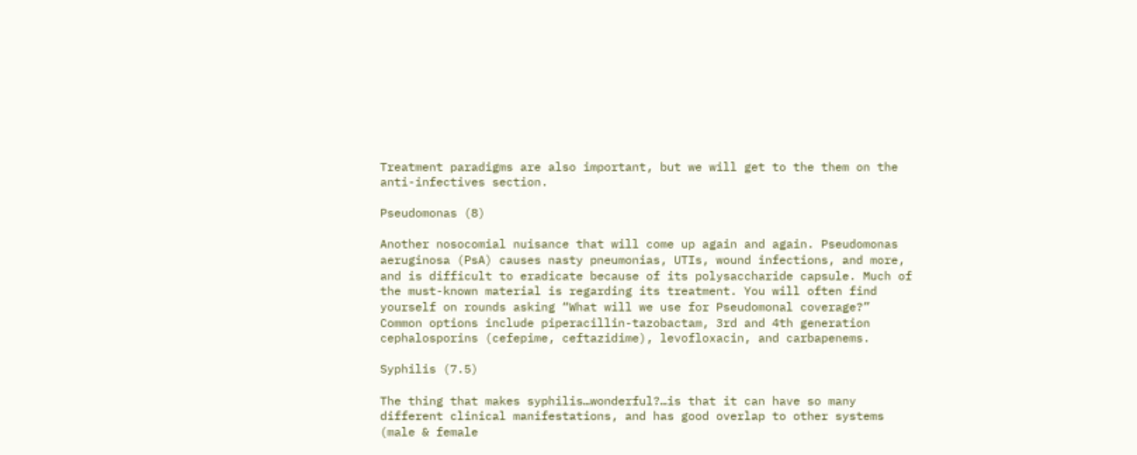Treatment paradigms are also important, but we will get to the them on the anti-infectives section.

Pseudomonas (8)

Another nosocomial nuisance that will come up again and again. Pseudomonas aeruginosa (PsA) causes nasty pneumonias, UTIs, wound infections, and more, and is difficult to eradicate because of its polysaccharide capsule. Much of the must-known material is regarding its treatment. You will often find yourself on rounds asking “What will we use for Pseudomonal coverage?” Common options include piperacillin-tazobactam, 3rd and 4th generation cephalosporins (cefepime, ceftazidime), levofloxacin, and carbapenems.

Syphilis (7.5)

The thing that makes syphilis…wonderful?…is that it can have so many different clinical manifestations, and has good overlap to other systems (male & female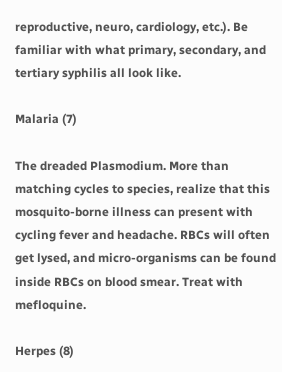reproductive, neuro, cardiology, etc.). Be familiar with what primary, secondary, and tertiary syphilis all look like.

Malaria (7)

The dreaded Plasmodium. More than matching cycles to species, realize that this mosquito-borne illness can present with cycling fever and headache. RBCs will often get lysed, and micro-organisms can be found inside RBCs on blood smear. Treat with mefloquine.

Herpes (8)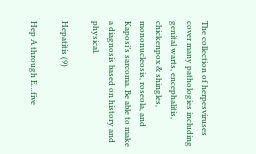The collection of herpesviruses cover many pathologies including genital warts, encephalitis, chickenpox & shingles, mononucleosis, roseola, and Kaposi’s sarcoma. Be able to make a diagnosis based on history and physical.

Hepatitis (9)

Hep A through E…five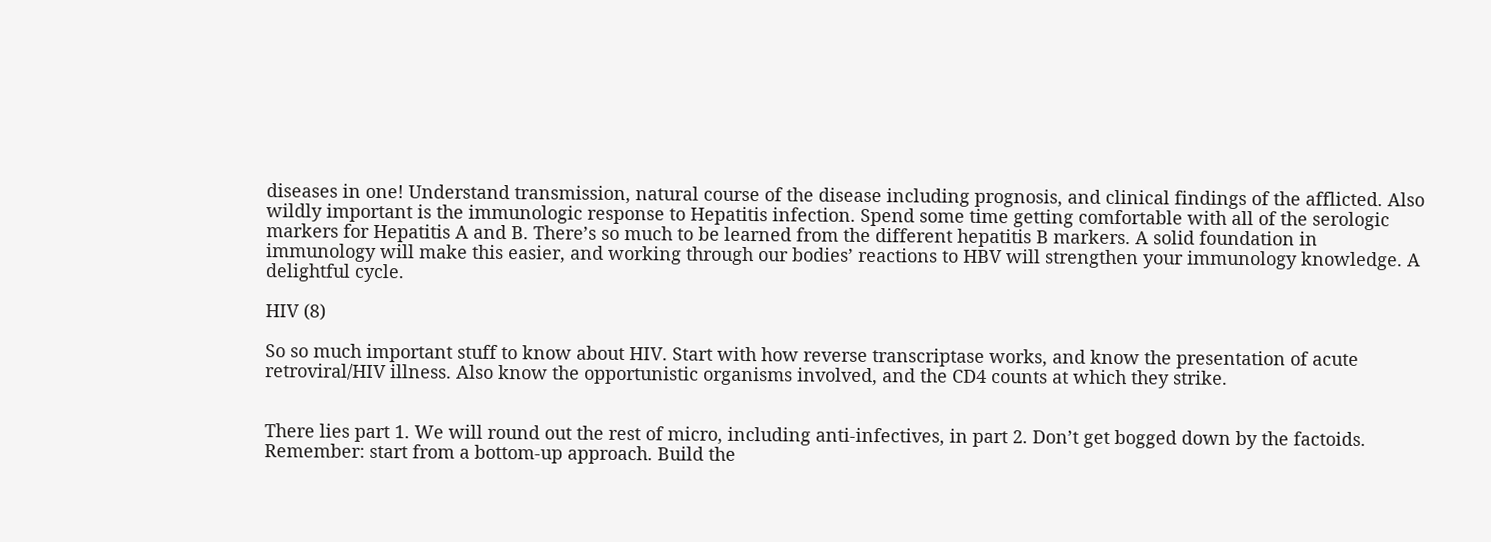diseases in one! Understand transmission, natural course of the disease including prognosis, and clinical findings of the afflicted. Also wildly important is the immunologic response to Hepatitis infection. Spend some time getting comfortable with all of the serologic markers for Hepatitis A and B. There’s so much to be learned from the different hepatitis B markers. A solid foundation in immunology will make this easier, and working through our bodies’ reactions to HBV will strengthen your immunology knowledge. A delightful cycle.

HIV (8)

So so much important stuff to know about HIV. Start with how reverse transcriptase works, and know the presentation of acute retroviral/HIV illness. Also know the opportunistic organisms involved, and the CD4 counts at which they strike.


There lies part 1. We will round out the rest of micro, including anti-infectives, in part 2. Don’t get bogged down by the factoids. Remember: start from a bottom-up approach. Build the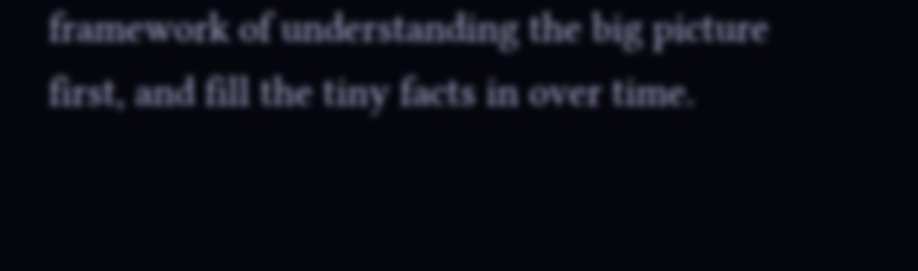framework of understanding the big picture first, and fill the tiny facts in over time.